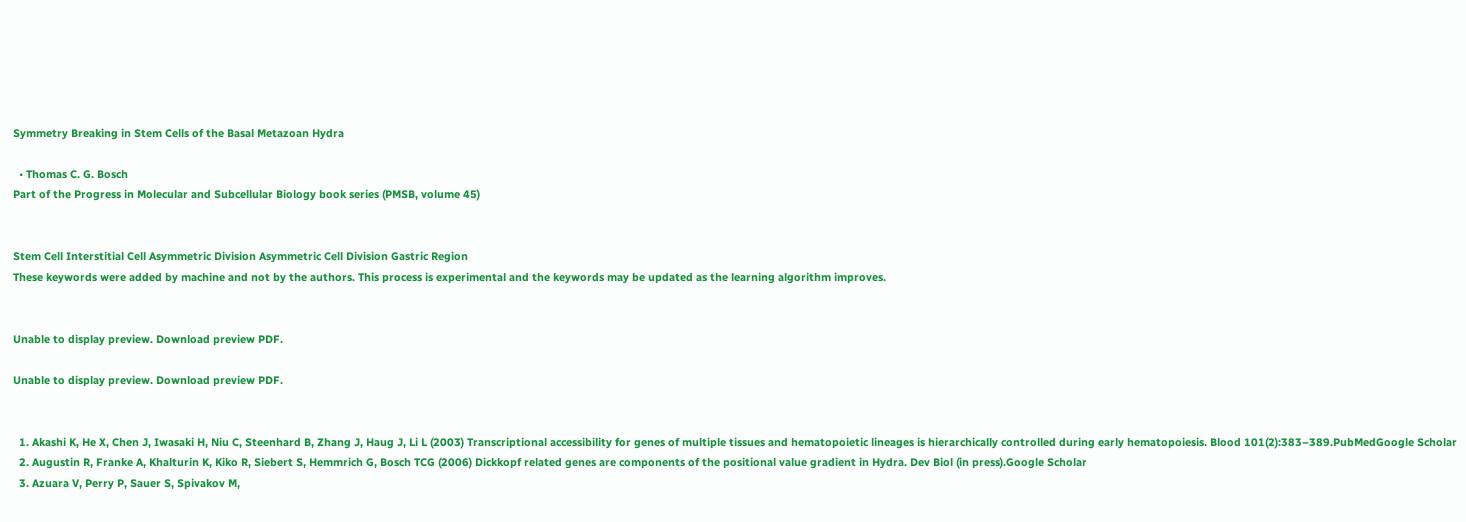Symmetry Breaking in Stem Cells of the Basal Metazoan Hydra

  • Thomas C. G. Bosch
Part of the Progress in Molecular and Subcellular Biology book series (PMSB, volume 45)


Stem Cell Interstitial Cell Asymmetric Division Asymmetric Cell Division Gastric Region
These keywords were added by machine and not by the authors. This process is experimental and the keywords may be updated as the learning algorithm improves.


Unable to display preview. Download preview PDF.

Unable to display preview. Download preview PDF.


  1. Akashi K, He X, Chen J, Iwasaki H, Niu C, Steenhard B, Zhang J, Haug J, Li L (2003) Transcriptional accessibility for genes of multiple tissues and hematopoietic lineages is hierarchically controlled during early hematopoiesis. Blood 101(2):383–389.PubMedGoogle Scholar
  2. Augustin R, Franke A, Khalturin K, Kiko R, Siebert S, Hemmrich G, Bosch TCG (2006) Dickkopf related genes are components of the positional value gradient in Hydra. Dev Biol (in press).Google Scholar
  3. Azuara V, Perry P, Sauer S, Spivakov M,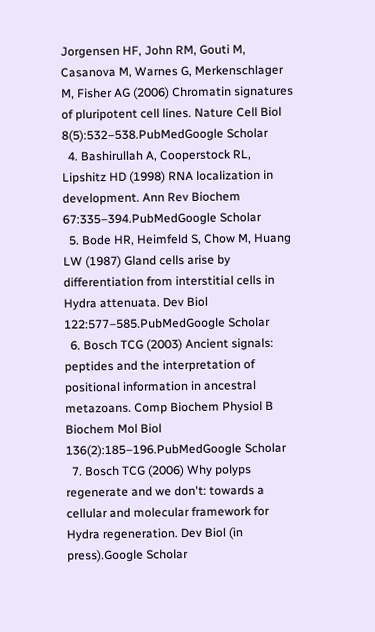Jorgensen HF, John RM, Gouti M, Casanova M, Warnes G, Merkenschlager M, Fisher AG (2006) Chromatin signatures of pluripotent cell lines. Nature Cell Biol 8(5):532–538.PubMedGoogle Scholar
  4. Bashirullah A, Cooperstock RL, Lipshitz HD (1998) RNA localization in development. Ann Rev Biochem 67:335–394.PubMedGoogle Scholar
  5. Bode HR, Heimfeld S, Chow M, Huang LW (1987) Gland cells arise by differentiation from interstitial cells in Hydra attenuata. Dev Biol 122:577–585.PubMedGoogle Scholar
  6. Bosch TCG (2003) Ancient signals: peptides and the interpretation of positional information in ancestral metazoans. Comp Biochem Physiol B Biochem Mol Biol 136(2):185–196.PubMedGoogle Scholar
  7. Bosch TCG (2006) Why polyps regenerate and we don't: towards a cellular and molecular framework for Hydra regeneration. Dev Biol (in press).Google Scholar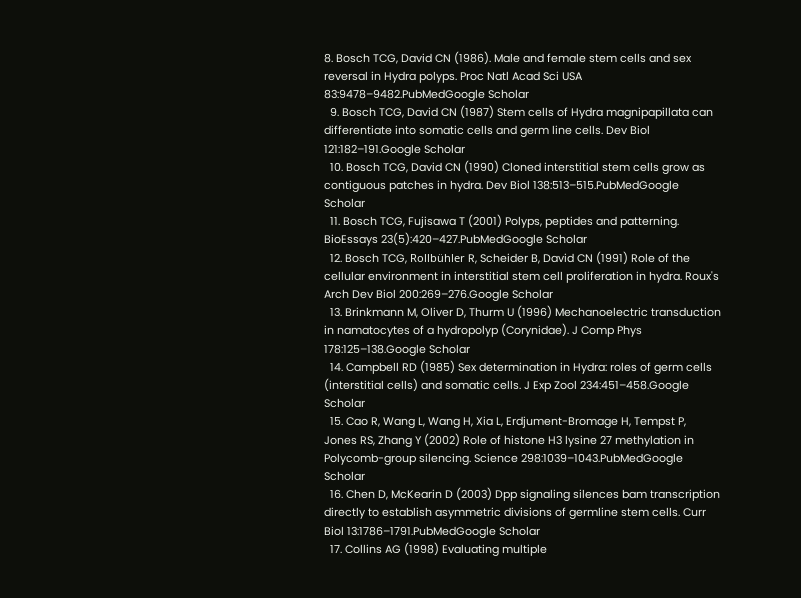8. Bosch TCG, David CN (1986). Male and female stem cells and sex reversal in Hydra polyps. Proc Natl Acad Sci USA 83:9478–9482.PubMedGoogle Scholar
  9. Bosch TCG, David CN (1987) Stem cells of Hydra magnipapillata can differentiate into somatic cells and germ line cells. Dev Biol 121:182–191.Google Scholar
  10. Bosch TCG, David CN (1990) Cloned interstitial stem cells grow as contiguous patches in hydra. Dev Biol 138:513–515.PubMedGoogle Scholar
  11. Bosch TCG, Fujisawa T (2001) Polyps, peptides and patterning. BioEssays 23(5):420–427.PubMedGoogle Scholar
  12. Bosch TCG, Rollbühler R, Scheider B, David CN (1991) Role of the cellular environment in interstitial stem cell proliferation in hydra. Roux's Arch Dev Biol 200:269–276.Google Scholar
  13. Brinkmann M, Oliver D, Thurm U (1996) Mechanoelectric transduction in namatocytes of a hydropolyp (Corynidae). J Comp Phys 178:125–138.Google Scholar
  14. Campbell RD (1985) Sex determination in Hydra: roles of germ cells (interstitial cells) and somatic cells. J Exp Zool 234:451–458.Google Scholar
  15. Cao R, Wang L, Wang H, Xia L, Erdjument-Bromage H, Tempst P, Jones RS, Zhang Y (2002) Role of histone H3 lysine 27 methylation in Polycomb-group silencing. Science 298:1039–1043.PubMedGoogle Scholar
  16. Chen D, McKearin D (2003) Dpp signaling silences bam transcription directly to establish asymmetric divisions of germline stem cells. Curr Biol 13:1786–1791.PubMedGoogle Scholar
  17. Collins AG (1998) Evaluating multiple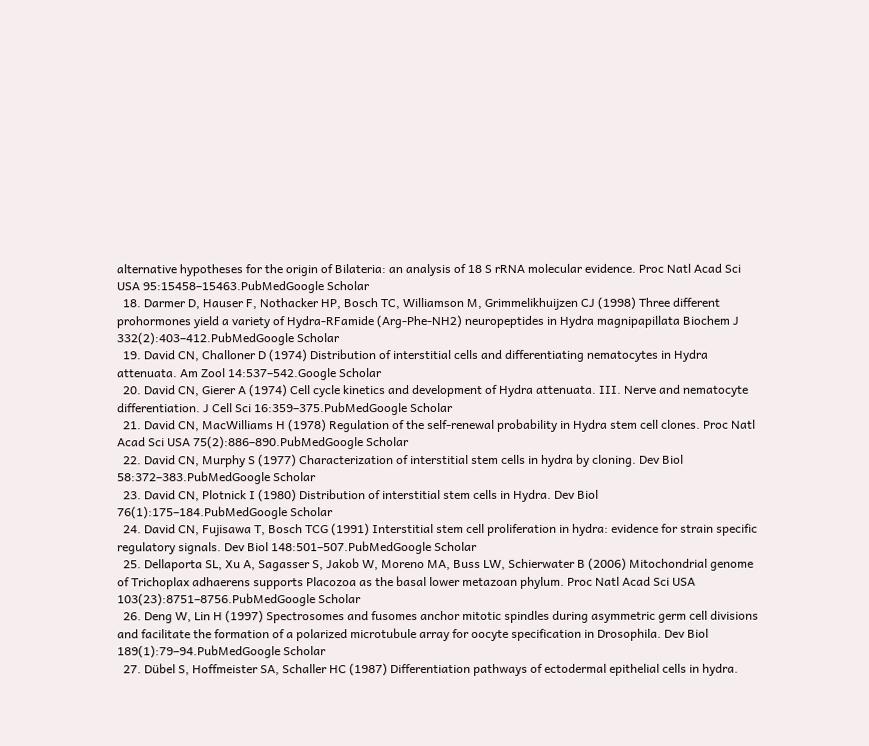alternative hypotheses for the origin of Bilateria: an analysis of 18 S rRNA molecular evidence. Proc Natl Acad Sci USA 95:15458–15463.PubMedGoogle Scholar
  18. Darmer D, Hauser F, Nothacker HP, Bosch TC, Williamson M, Grimmelikhuijzen CJ (1998) Three different prohormones yield a variety of Hydra-RFamide (Arg-Phe-NH2) neuropeptides in Hydra magnipapillata Biochem J 332(2):403–412.PubMedGoogle Scholar
  19. David CN, Challoner D (1974) Distribution of interstitial cells and differentiating nematocytes in Hydra attenuata. Am Zool 14:537–542.Google Scholar
  20. David CN, Gierer A (1974) Cell cycle kinetics and development of Hydra attenuata. III. Nerve and nematocyte differentiation. J Cell Sci 16:359–375.PubMedGoogle Scholar
  21. David CN, MacWilliams H (1978) Regulation of the self-renewal probability in Hydra stem cell clones. Proc Natl Acad Sci USA 75(2):886–890.PubMedGoogle Scholar
  22. David CN, Murphy S (1977) Characterization of interstitial stem cells in hydra by cloning. Dev Biol 58:372–383.PubMedGoogle Scholar
  23. David CN, Plotnick I (1980) Distribution of interstitial stem cells in Hydra. Dev Biol 76(1):175–184.PubMedGoogle Scholar
  24. David CN, Fujisawa T, Bosch TCG (1991) Interstitial stem cell proliferation in hydra: evidence for strain specific regulatory signals. Dev Biol 148:501–507.PubMedGoogle Scholar
  25. Dellaporta SL, Xu A, Sagasser S, Jakob W, Moreno MA, Buss LW, Schierwater B (2006) Mitochondrial genome of Trichoplax adhaerens supports Placozoa as the basal lower metazoan phylum. Proc Natl Acad Sci USA 103(23):8751–8756.PubMedGoogle Scholar
  26. Deng W, Lin H (1997) Spectrosomes and fusomes anchor mitotic spindles during asymmetric germ cell divisions and facilitate the formation of a polarized microtubule array for oocyte specification in Drosophila. Dev Biol 189(1):79–94.PubMedGoogle Scholar
  27. Dübel S, Hoffmeister SA, Schaller HC (1987) Differentiation pathways of ectodermal epithelial cells in hydra.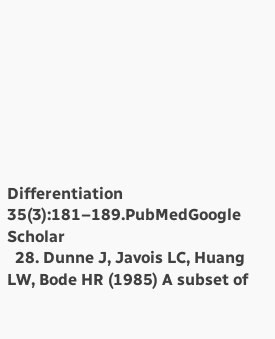Differentiation 35(3):181–189.PubMedGoogle Scholar
  28. Dunne J, Javois LC, Huang LW, Bode HR (1985) A subset of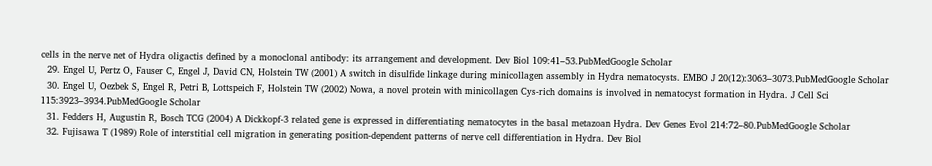cells in the nerve net of Hydra oligactis defined by a monoclonal antibody: its arrangement and development. Dev Biol 109:41–53.PubMedGoogle Scholar
  29. Engel U, Pertz O, Fauser C, Engel J, David CN, Holstein TW (2001) A switch in disulfide linkage during minicollagen assembly in Hydra nematocysts. EMBO J 20(12):3063–3073.PubMedGoogle Scholar
  30. Engel U, Oezbek S, Engel R, Petri B, Lottspeich F, Holstein TW (2002) Nowa, a novel protein with minicollagen Cys-rich domains is involved in nematocyst formation in Hydra. J Cell Sci 115:3923–3934.PubMedGoogle Scholar
  31. Fedders H, Augustin R, Bosch TCG (2004) A Dickkopf-3 related gene is expressed in differentiating nematocytes in the basal metazoan Hydra. Dev Genes Evol 214:72–80.PubMedGoogle Scholar
  32. Fujisawa T (1989) Role of interstitial cell migration in generating position-dependent patterns of nerve cell differentiation in Hydra. Dev Biol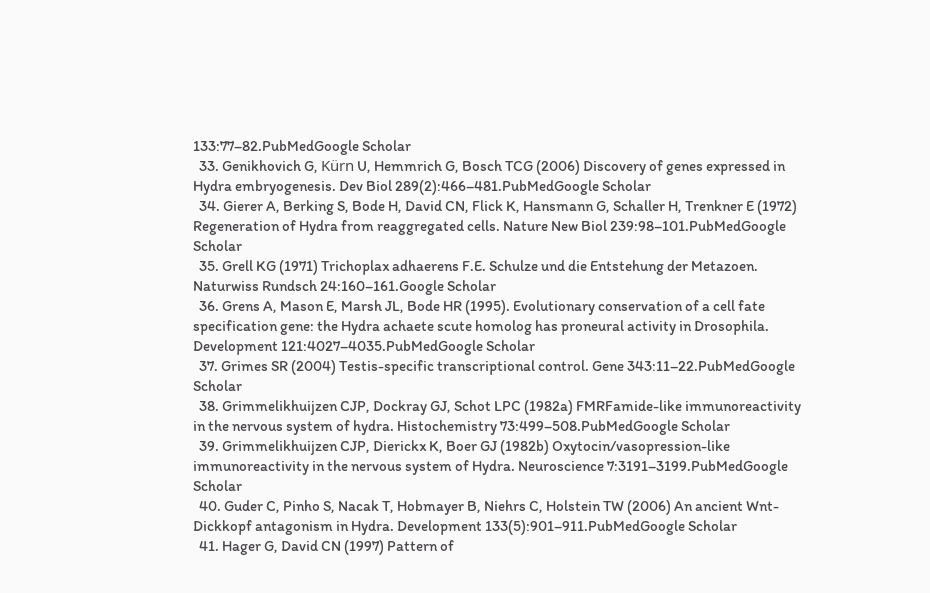133:77–82.PubMedGoogle Scholar
  33. Genikhovich G, Kürn U, Hemmrich G, Bosch TCG (2006) Discovery of genes expressed in Hydra embryogenesis. Dev Biol 289(2):466–481.PubMedGoogle Scholar
  34. Gierer A, Berking S, Bode H, David CN, Flick K, Hansmann G, Schaller H, Trenkner E (1972) Regeneration of Hydra from reaggregated cells. Nature New Biol 239:98–101.PubMedGoogle Scholar
  35. Grell KG (1971) Trichoplax adhaerens F.E. Schulze und die Entstehung der Metazoen. Naturwiss Rundsch 24:160–161.Google Scholar
  36. Grens A, Mason E, Marsh JL, Bode HR (1995). Evolutionary conservation of a cell fate specification gene: the Hydra achaete scute homolog has proneural activity in Drosophila. Development 121:4027–4035.PubMedGoogle Scholar
  37. Grimes SR (2004) Testis-specific transcriptional control. Gene 343:11–22.PubMedGoogle Scholar
  38. Grimmelikhuijzen CJP, Dockray GJ, Schot LPC (1982a) FMRFamide-like immunoreactivity in the nervous system of hydra. Histochemistry 73:499–508.PubMedGoogle Scholar
  39. Grimmelikhuijzen CJP, Dierickx K, Boer GJ (1982b) Oxytocin/vasopression-like immunoreactivity in the nervous system of Hydra. Neuroscience 7:3191–3199.PubMedGoogle Scholar
  40. Guder C, Pinho S, Nacak T, Hobmayer B, Niehrs C, Holstein TW (2006) An ancient Wnt-Dickkopf antagonism in Hydra. Development 133(5):901–911.PubMedGoogle Scholar
  41. Hager G, David CN (1997) Pattern of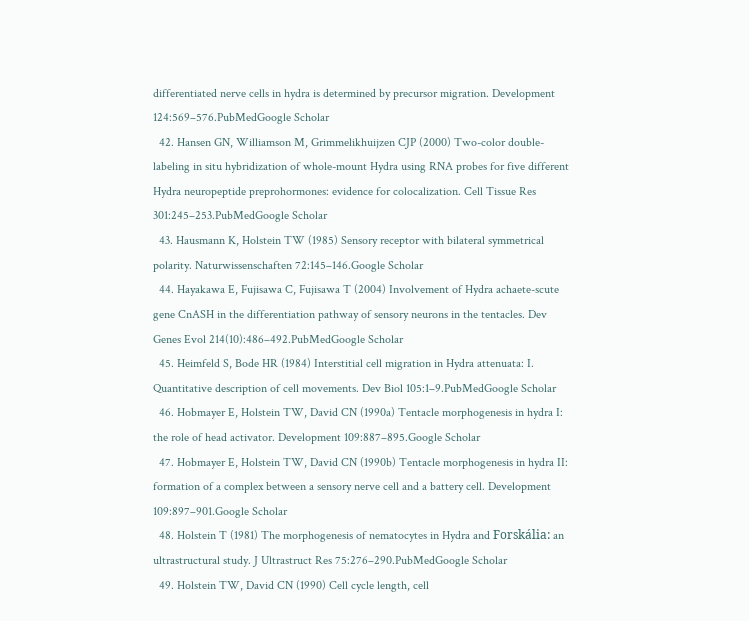differentiated nerve cells in hydra is determined by precursor migration. Development 124:569–576.PubMedGoogle Scholar
  42. Hansen GN, Williamson M, Grimmelikhuijzen CJP (2000) Two-color double-labeling in situ hybridization of whole-mount Hydra using RNA probes for five different Hydra neuropeptide preprohormones: evidence for colocalization. Cell Tissue Res 301:245–253.PubMedGoogle Scholar
  43. Hausmann K, Holstein TW (1985) Sensory receptor with bilateral symmetrical polarity. Naturwissenschaften 72:145–146.Google Scholar
  44. Hayakawa E, Fujisawa C, Fujisawa T (2004) Involvement of Hydra achaete-scute gene CnASH in the differentiation pathway of sensory neurons in the tentacles. Dev Genes Evol 214(10):486–492.PubMedGoogle Scholar
  45. Heimfeld S, Bode HR (1984) Interstitial cell migration in Hydra attenuata: I. Quantitative description of cell movements. Dev Biol 105:1–9.PubMedGoogle Scholar
  46. Hobmayer E, Holstein TW, David CN (1990a) Tentacle morphogenesis in hydra I: the role of head activator. Development 109:887–895.Google Scholar
  47. Hobmayer E, Holstein TW, David CN (1990b) Tentacle morphogenesis in hydra II: formation of a complex between a sensory nerve cell and a battery cell. Development 109:897–901.Google Scholar
  48. Holstein T (1981) The morphogenesis of nematocytes in Hydra and Forskália: an ultrastructural study. J Ultrastruct Res 75:276–290.PubMedGoogle Scholar
  49. Holstein TW, David CN (1990) Cell cycle length, cell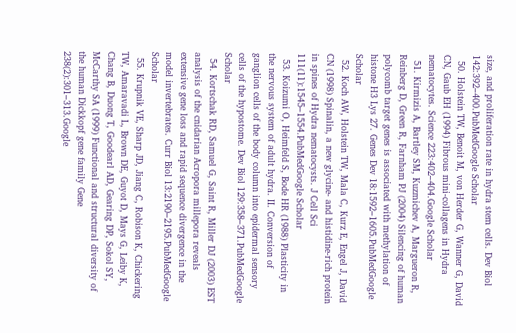size, and proliferation rate in hydra stem cells. Dev Biol 142:392–400.PubMedGoogle Scholar
  50. Holstein TW, Benoit M, von Herder G, Wanner G, David CN, Gaub EH (1994) Fibrous mini-collagens in Hydra nematocytes. Science 223:402–404.Google Scholar
  51. Kirmizis A, Bartley SM, Kuzmichev A, Margueron R, Reinberg D, Green R, Farnham PJ (2004) Silencing of human polycomb target genes is associated with methylation of histone H3 Lys 27. Genes Dev 18:1592–1605.PubMedGoogle Scholar
  52. Koch AW, Holstein TW, Mala C, Kurz E, Engel J, David CN (1998) Spinalin, a new glycine- and histidine-rich protein in spines of Hydra nematocysts. J Cell Sci 111(11):1545–1554.PubMedGoogle Scholar
  53. Koizumi O, Heimfeld S, Bode HR (1988) Plasticity in the nervous system of adult hydra. II. Conversion of ganglion cells of the body column into epidermal sensory cells of the hypostome. Dev Biol 129:358–371.PubMedGoogle Scholar
  54. Kortschak RD, Samuel G, Saint R, Miller DJ (2003) EST analysis of the cnidarian Acropora millepora reveals extensive gene loss and rapid sequence divergence in the model invertebrates. Curr Biol 13:2190–2195.PubMedGoogle Scholar
  55. Krupnik VE, Sharp JD, Jiang C, Robison K, Chickering TW, Amaravadi L, Brown DE, Guyot D, Mays G, Leiby K, Chang B, Duong T, Goodearl AD, Gearing DP, Sokol SY, McCarthy SA (1999) Functional and structural diversity of the human Dickkopf gene family Gene 238(2):301–313.Google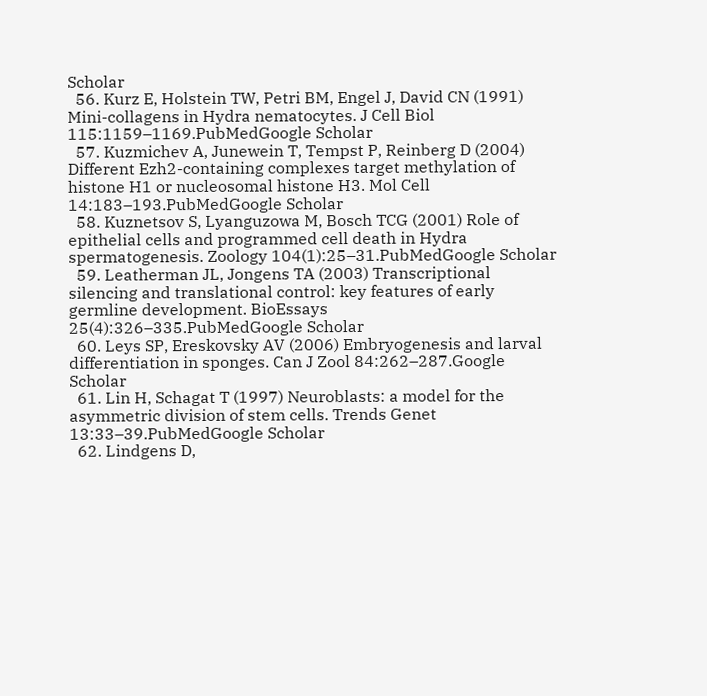Scholar
  56. Kurz E, Holstein TW, Petri BM, Engel J, David CN (1991) Mini-collagens in Hydra nematocytes. J Cell Biol 115:1159–1169.PubMedGoogle Scholar
  57. Kuzmichev A, Junewein T, Tempst P, Reinberg D (2004) Different Ezh2-containing complexes target methylation of histone H1 or nucleosomal histone H3. Mol Cell 14:183–193.PubMedGoogle Scholar
  58. Kuznetsov S, Lyanguzowa M, Bosch TCG (2001) Role of epithelial cells and programmed cell death in Hydra spermatogenesis. Zoology 104(1):25–31.PubMedGoogle Scholar
  59. Leatherman JL, Jongens TA (2003) Transcriptional silencing and translational control: key features of early germline development. BioEssays 25(4):326–335.PubMedGoogle Scholar
  60. Leys SP, Ereskovsky AV (2006) Embryogenesis and larval differentiation in sponges. Can J Zool 84:262–287.Google Scholar
  61. Lin H, Schagat T (1997) Neuroblasts: a model for the asymmetric division of stem cells. Trends Genet 13:33–39.PubMedGoogle Scholar
  62. Lindgens D,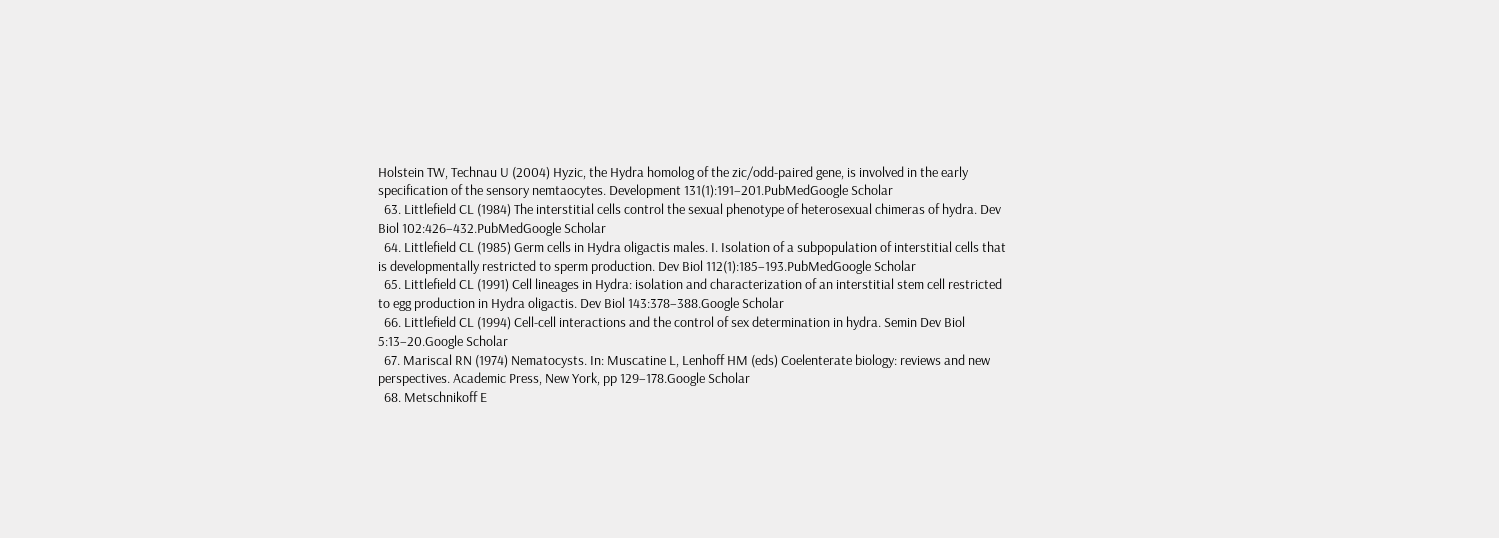Holstein TW, Technau U (2004) Hyzic, the Hydra homolog of the zic/odd-paired gene, is involved in the early specification of the sensory nemtaocytes. Development 131(1):191–201.PubMedGoogle Scholar
  63. Littlefield CL (1984) The interstitial cells control the sexual phenotype of heterosexual chimeras of hydra. Dev Biol 102:426–432.PubMedGoogle Scholar
  64. Littlefield CL (1985) Germ cells in Hydra oligactis males. I. Isolation of a subpopulation of interstitial cells that is developmentally restricted to sperm production. Dev Biol 112(1):185–193.PubMedGoogle Scholar
  65. Littlefield CL (1991) Cell lineages in Hydra: isolation and characterization of an interstitial stem cell restricted to egg production in Hydra oligactis. Dev Biol 143:378–388.Google Scholar
  66. Littlefield CL (1994) Cell-cell interactions and the control of sex determination in hydra. Semin Dev Biol 5:13–20.Google Scholar
  67. Mariscal RN (1974) Nematocysts. In: Muscatine L, Lenhoff HM (eds) Coelenterate biology: reviews and new perspectives. Academic Press, New York, pp 129–178.Google Scholar
  68. Metschnikoff E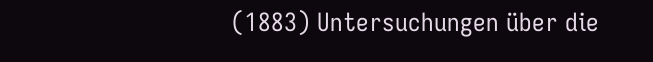(1883) Untersuchungen über die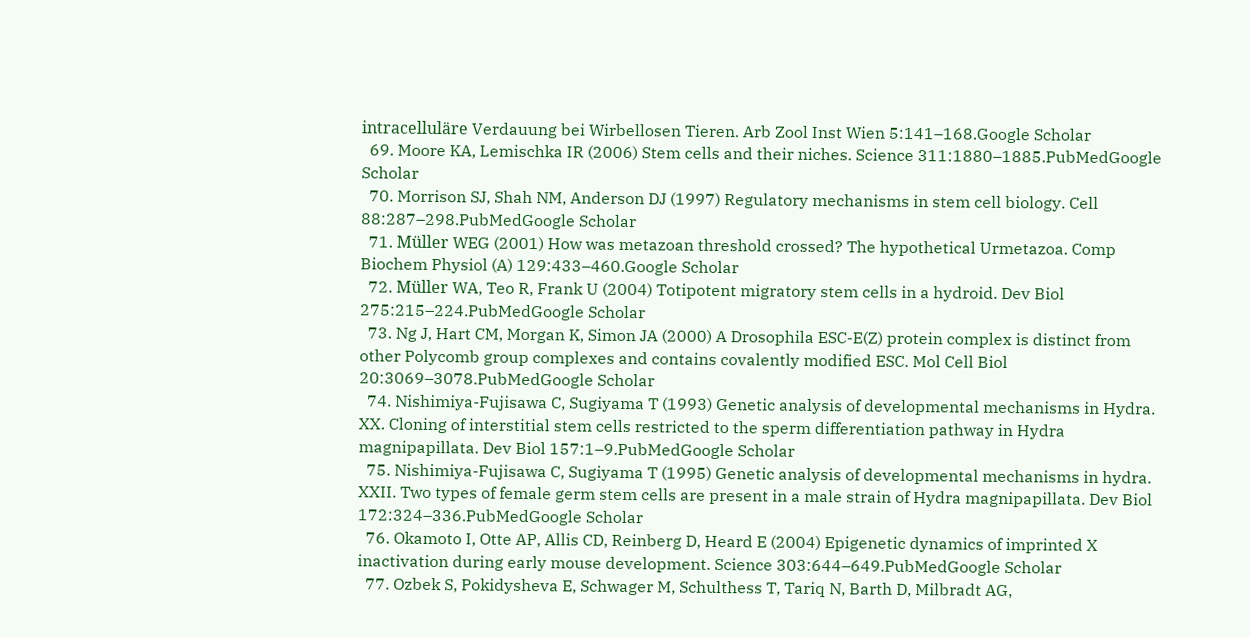intracelluläre Verdauung bei Wirbellosen Tieren. Arb Zool Inst Wien 5:141–168.Google Scholar
  69. Moore KA, Lemischka IR (2006) Stem cells and their niches. Science 311:1880–1885.PubMedGoogle Scholar
  70. Morrison SJ, Shah NM, Anderson DJ (1997) Regulatory mechanisms in stem cell biology. Cell 88:287–298.PubMedGoogle Scholar
  71. Müller WEG (2001) How was metazoan threshold crossed? The hypothetical Urmetazoa. Comp Biochem Physiol (A) 129:433–460.Google Scholar
  72. Müller WA, Teo R, Frank U (2004) Totipotent migratory stem cells in a hydroid. Dev Biol 275:215–224.PubMedGoogle Scholar
  73. Ng J, Hart CM, Morgan K, Simon JA (2000) A Drosophila ESC-E(Z) protein complex is distinct from other Polycomb group complexes and contains covalently modified ESC. Mol Cell Biol 20:3069–3078.PubMedGoogle Scholar
  74. Nishimiya-Fujisawa C, Sugiyama T (1993) Genetic analysis of developmental mechanisms in Hydra. XX. Cloning of interstitial stem cells restricted to the sperm differentiation pathway in Hydra magnipapillata. Dev Biol 157:1–9.PubMedGoogle Scholar
  75. Nishimiya-Fujisawa C, Sugiyama T (1995) Genetic analysis of developmental mechanisms in hydra. XXII. Two types of female germ stem cells are present in a male strain of Hydra magnipapillata. Dev Biol 172:324–336.PubMedGoogle Scholar
  76. Okamoto I, Otte AP, Allis CD, Reinberg D, Heard E (2004) Epigenetic dynamics of imprinted X inactivation during early mouse development. Science 303:644–649.PubMedGoogle Scholar
  77. Ozbek S, Pokidysheva E, Schwager M, Schulthess T, Tariq N, Barth D, Milbradt AG,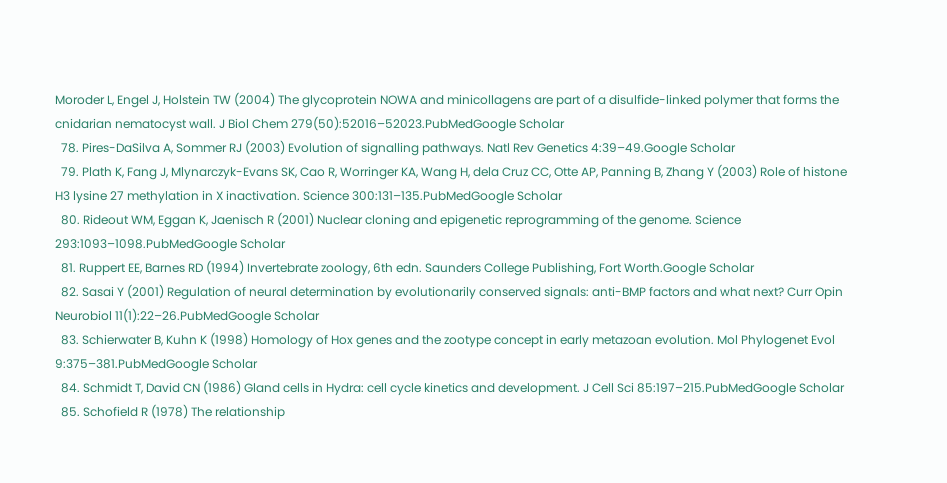Moroder L, Engel J, Holstein TW (2004) The glycoprotein NOWA and minicollagens are part of a disulfide-linked polymer that forms the cnidarian nematocyst wall. J Biol Chem 279(50):52016–52023.PubMedGoogle Scholar
  78. Pires-DaSilva A, Sommer RJ (2003) Evolution of signalling pathways. Natl Rev Genetics 4:39–49.Google Scholar
  79. Plath K, Fang J, Mlynarczyk-Evans SK, Cao R, Worringer KA, Wang H, dela Cruz CC, Otte AP, Panning B, Zhang Y (2003) Role of histone H3 lysine 27 methylation in X inactivation. Science 300:131–135.PubMedGoogle Scholar
  80. Rideout WM, Eggan K, Jaenisch R (2001) Nuclear cloning and epigenetic reprogramming of the genome. Science 293:1093–1098.PubMedGoogle Scholar
  81. Ruppert EE, Barnes RD (1994) Invertebrate zoology, 6th edn. Saunders College Publishing, Fort Worth.Google Scholar
  82. Sasai Y (2001) Regulation of neural determination by evolutionarily conserved signals: anti-BMP factors and what next? Curr Opin Neurobiol 11(1):22–26.PubMedGoogle Scholar
  83. Schierwater B, Kuhn K (1998) Homology of Hox genes and the zootype concept in early metazoan evolution. Mol Phylogenet Evol 9:375–381.PubMedGoogle Scholar
  84. Schmidt T, David CN (1986) Gland cells in Hydra: cell cycle kinetics and development. J Cell Sci 85:197–215.PubMedGoogle Scholar
  85. Schofield R (1978) The relationship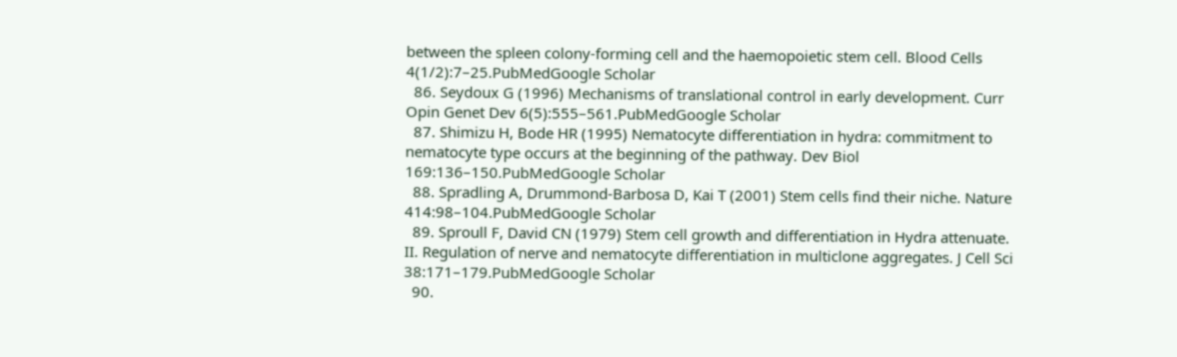between the spleen colony-forming cell and the haemopoietic stem cell. Blood Cells 4(1/2):7–25.PubMedGoogle Scholar
  86. Seydoux G (1996) Mechanisms of translational control in early development. Curr Opin Genet Dev 6(5):555–561.PubMedGoogle Scholar
  87. Shimizu H, Bode HR (1995) Nematocyte differentiation in hydra: commitment to nematocyte type occurs at the beginning of the pathway. Dev Biol 169:136–150.PubMedGoogle Scholar
  88. Spradling A, Drummond-Barbosa D, Kai T (2001) Stem cells find their niche. Nature 414:98–104.PubMedGoogle Scholar
  89. Sproull F, David CN (1979) Stem cell growth and differentiation in Hydra attenuate. II. Regulation of nerve and nematocyte differentiation in multiclone aggregates. J Cell Sci 38:171–179.PubMedGoogle Scholar
  90.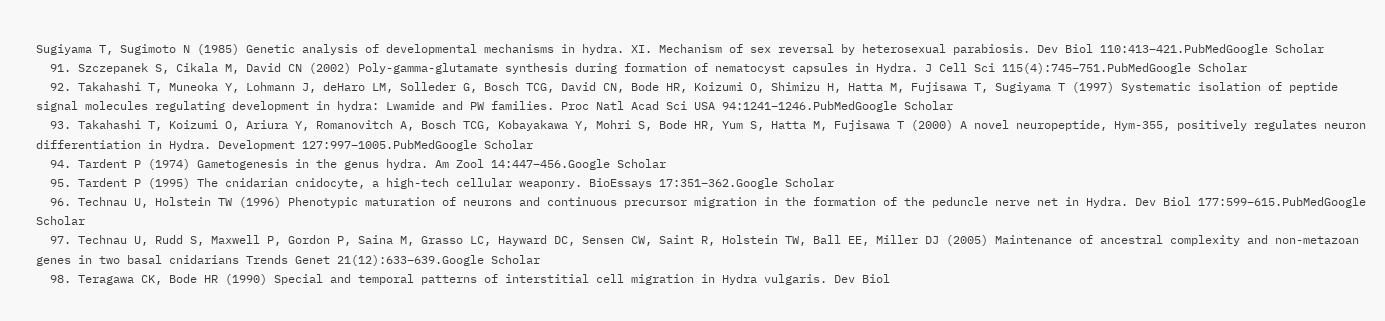Sugiyama T, Sugimoto N (1985) Genetic analysis of developmental mechanisms in hydra. XI. Mechanism of sex reversal by heterosexual parabiosis. Dev Biol 110:413–421.PubMedGoogle Scholar
  91. Szczepanek S, Cikala M, David CN (2002) Poly-gamma-glutamate synthesis during formation of nematocyst capsules in Hydra. J Cell Sci 115(4):745–751.PubMedGoogle Scholar
  92. Takahashi T, Muneoka Y, Lohmann J, deHaro LM, Solleder G, Bosch TCG, David CN, Bode HR, Koizumi O, Shimizu H, Hatta M, Fujisawa T, Sugiyama T (1997) Systematic isolation of peptide signal molecules regulating development in hydra: Lwamide and PW families. Proc Natl Acad Sci USA 94:1241–1246.PubMedGoogle Scholar
  93. Takahashi T, Koizumi O, Ariura Y, Romanovitch A, Bosch TCG, Kobayakawa Y, Mohri S, Bode HR, Yum S, Hatta M, Fujisawa T (2000) A novel neuropeptide, Hym-355, positively regulates neuron differentiation in Hydra. Development 127:997–1005.PubMedGoogle Scholar
  94. Tardent P (1974) Gametogenesis in the genus hydra. Am Zool 14:447–456.Google Scholar
  95. Tardent P (1995) The cnidarian cnidocyte, a high-tech cellular weaponry. BioEssays 17:351–362.Google Scholar
  96. Technau U, Holstein TW (1996) Phenotypic maturation of neurons and continuous precursor migration in the formation of the peduncle nerve net in Hydra. Dev Biol 177:599–615.PubMedGoogle Scholar
  97. Technau U, Rudd S, Maxwell P, Gordon P, Saina M, Grasso LC, Hayward DC, Sensen CW, Saint R, Holstein TW, Ball EE, Miller DJ (2005) Maintenance of ancestral complexity and non-metazoan genes in two basal cnidarians Trends Genet 21(12):633–639.Google Scholar
  98. Teragawa CK, Bode HR (1990) Special and temporal patterns of interstitial cell migration in Hydra vulgaris. Dev Biol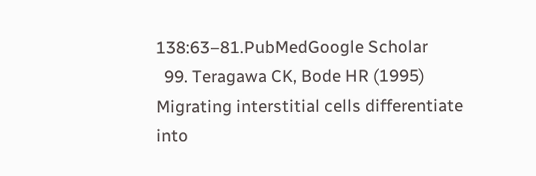138:63–81.PubMedGoogle Scholar
  99. Teragawa CK, Bode HR (1995) Migrating interstitial cells differentiate into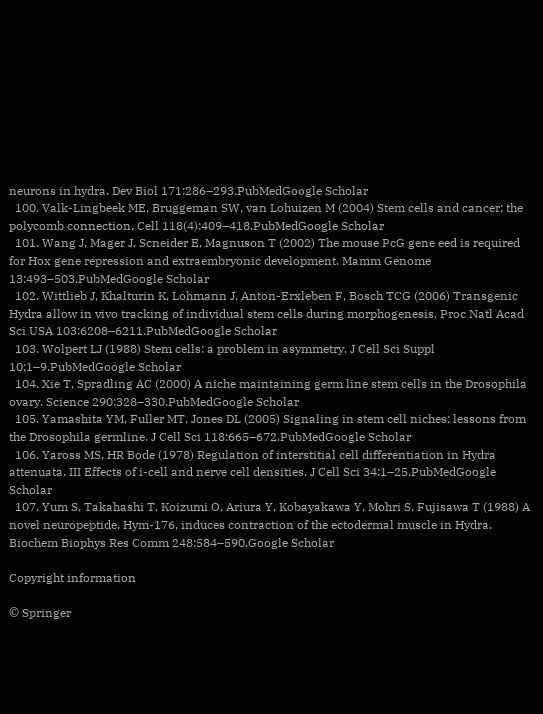neurons in hydra. Dev Biol 171:286–293.PubMedGoogle Scholar
  100. Valk-Lingbeek ME, Bruggeman SW, van Lohuizen M (2004) Stem cells and cancer; the polycomb connection. Cell 118(4):409–418.PubMedGoogle Scholar
  101. Wang J, Mager J, Scneider E, Magnuson T (2002) The mouse PcG gene eed is required for Hox gene repression and extraembryonic development. Mamm Genome 13:493–503.PubMedGoogle Scholar
  102. Wittlieb J, Khalturin K, Lohmann J, Anton-Erxleben F, Bosch TCG (2006) Transgenic Hydra allow in vivo tracking of individual stem cells during morphogenesis. Proc Natl Acad Sci USA 103:6208–6211.PubMedGoogle Scholar
  103. Wolpert LJ (1988) Stem cells: a problem in asymmetry. J Cell Sci Suppl 10:1–9.PubMedGoogle Scholar
  104. Xie T, Spradling AC (2000) A niche maintaining germ line stem cells in the Drosophila ovary. Science 290:328–330.PubMedGoogle Scholar
  105. Yamashita YM, Fuller MT, Jones DL (2005) Signaling in stem cell niches: lessons from the Drosophila germline. J Cell Sci 118:665–672.PubMedGoogle Scholar
  106. Yaross MS, HR Bode (1978) Regulation of interstitial cell differentiation in Hydra attenuata. III Effects of i-cell and nerve cell densities. J Cell Sci 34:1–25.PubMedGoogle Scholar
  107. Yum S, Takahashi T, Koizumi O, Ariura Y, Kobayakawa Y, Mohri S, Fujisawa T (1988) A novel neuropeptide, Hym-176, induces contraction of the ectodermal muscle in Hydra. Biochem Biophys Res Comm 248:584–590.Google Scholar

Copyright information

© Springer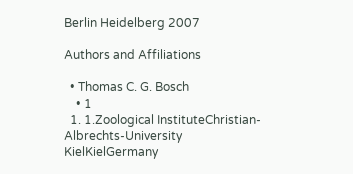Berlin Heidelberg 2007

Authors and Affiliations

  • Thomas C. G. Bosch
    • 1
  1. 1.Zoological InstituteChristian-Albrechts-University KielKielGermany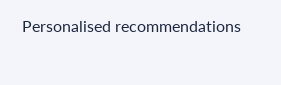Personalised recommendations